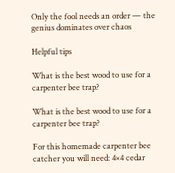Only the fool needs an order — the genius dominates over chaos

Helpful tips

What is the best wood to use for a carpenter bee trap?

What is the best wood to use for a carpenter bee trap?

For this homemade carpenter bee catcher you will need: 4×4 cedar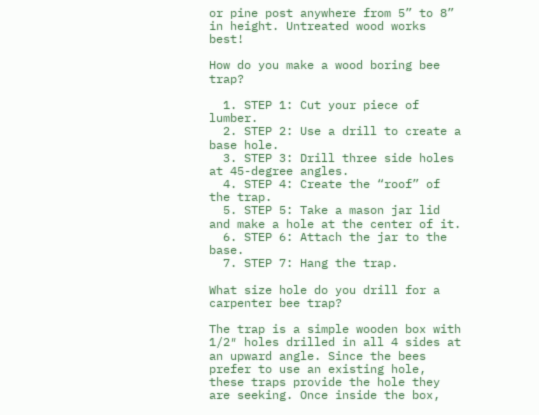or pine post anywhere from 5” to 8” in height. Untreated wood works best!

How do you make a wood boring bee trap?

  1. STEP 1: Cut your piece of lumber.
  2. STEP 2: Use a drill to create a base hole.
  3. STEP 3: Drill three side holes at 45-degree angles.
  4. STEP 4: Create the “roof” of the trap.
  5. STEP 5: Take a mason jar lid and make a hole at the center of it.
  6. STEP 6: Attach the jar to the base.
  7. STEP 7: Hang the trap.

What size hole do you drill for a carpenter bee trap?

The trap is a simple wooden box with 1/2″ holes drilled in all 4 sides at an upward angle. Since the bees prefer to use an existing hole, these traps provide the hole they are seeking. Once inside the box,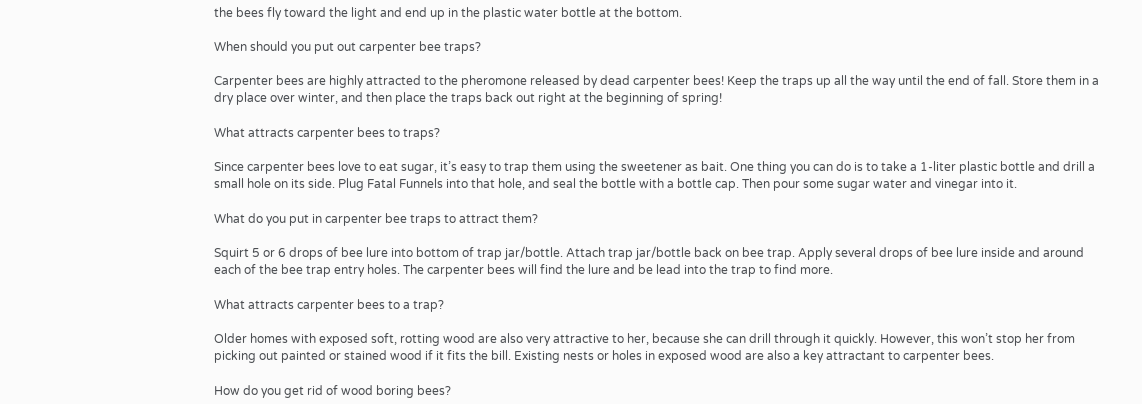the bees fly toward the light and end up in the plastic water bottle at the bottom.

When should you put out carpenter bee traps?

Carpenter bees are highly attracted to the pheromone released by dead carpenter bees! Keep the traps up all the way until the end of fall. Store them in a dry place over winter, and then place the traps back out right at the beginning of spring!

What attracts carpenter bees to traps?

Since carpenter bees love to eat sugar, it’s easy to trap them using the sweetener as bait. One thing you can do is to take a 1-liter plastic bottle and drill a small hole on its side. Plug Fatal Funnels into that hole, and seal the bottle with a bottle cap. Then pour some sugar water and vinegar into it.

What do you put in carpenter bee traps to attract them?

Squirt 5 or 6 drops of bee lure into bottom of trap jar/bottle. Attach trap jar/bottle back on bee trap. Apply several drops of bee lure inside and around each of the bee trap entry holes. The carpenter bees will find the lure and be lead into the trap to find more.

What attracts carpenter bees to a trap?

Older homes with exposed soft, rotting wood are also very attractive to her, because she can drill through it quickly. However, this won’t stop her from picking out painted or stained wood if it fits the bill. Existing nests or holes in exposed wood are also a key attractant to carpenter bees.

How do you get rid of wood boring bees?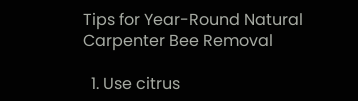Tips for Year-Round Natural Carpenter Bee Removal

  1. Use citrus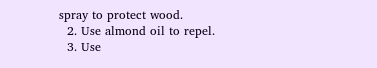spray to protect wood.
  2. Use almond oil to repel.
  3. Use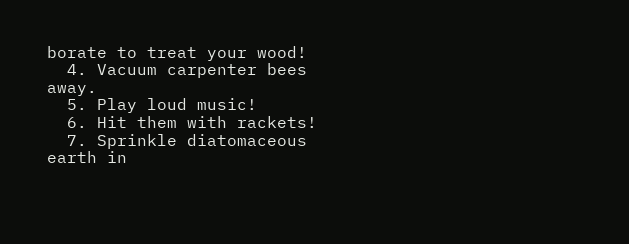borate to treat your wood!
  4. Vacuum carpenter bees away.
  5. Play loud music!
  6. Hit them with rackets!
  7. Sprinkle diatomaceous earth in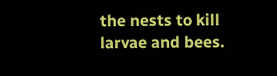the nests to kill larvae and bees.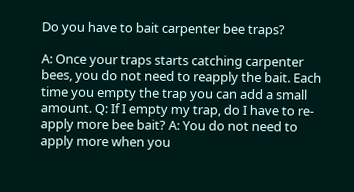Do you have to bait carpenter bee traps?

A: Once your traps starts catching carpenter bees, you do not need to reapply the bait. Each time you empty the trap you can add a small amount. Q: If I empty my trap, do I have to re-apply more bee bait? A: You do not need to apply more when you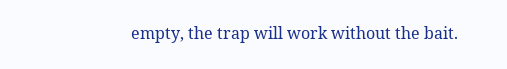empty, the trap will work without the bait.